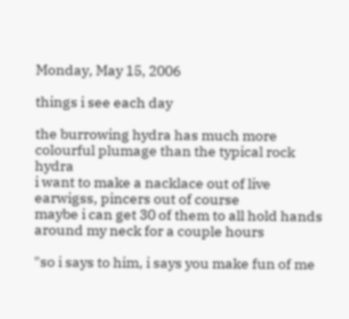Monday, May 15, 2006

things i see each day

the burrowing hydra has much more colourful plumage than the typical rock hydra
i want to make a nacklace out of live earwigss, pincers out of course
maybe i can get 30 of them to all hold hands around my neck for a couple hours

"so i says to him, i says you make fun of me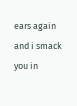ears again and i smack you in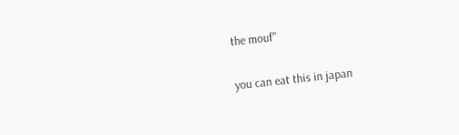the mouf"

you can eat this in japan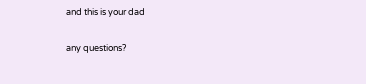and this is your dad

any questions?